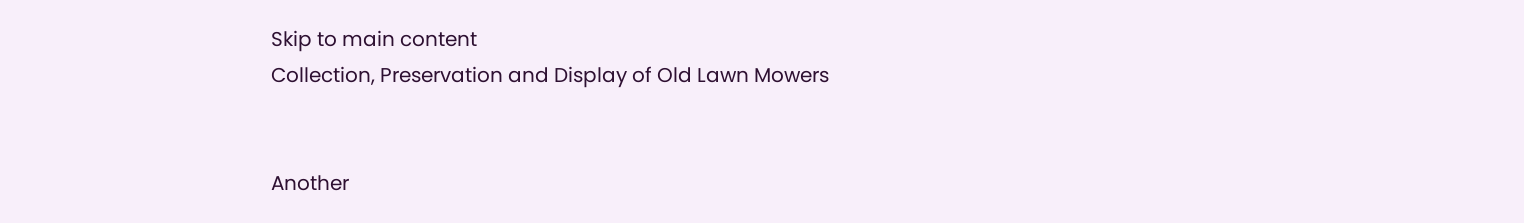Skip to main content
Collection, Preservation and Display of Old Lawn Mowers


Another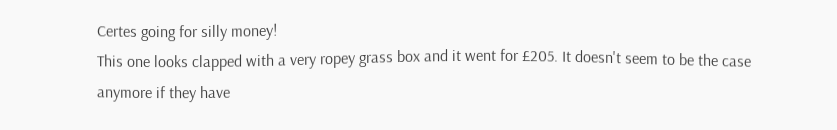Certes going for silly money!
This one looks clapped with a very ropey grass box and it went for £205. It doesn't seem to be the case anymore if they have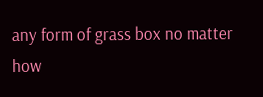any form of grass box no matter how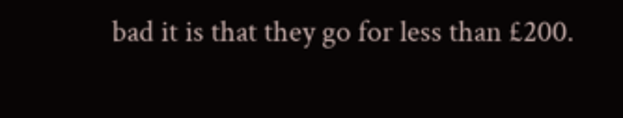bad it is that they go for less than £200.